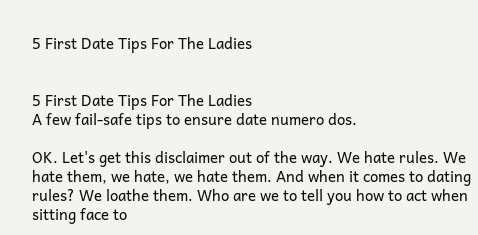5 First Date Tips For The Ladies


5 First Date Tips For The Ladies
A few fail-safe tips to ensure date numero dos.

OK. Let's get this disclaimer out of the way. We hate rules. We hate them, we hate, we hate them. And when it comes to dating rules? We loathe them. Who are we to tell you how to act when sitting face to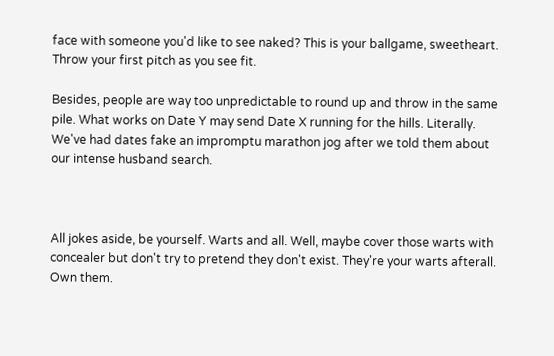face with someone you'd like to see naked? This is your ballgame, sweetheart. Throw your first pitch as you see fit.

Besides, people are way too unpredictable to round up and throw in the same pile. What works on Date Y may send Date X running for the hills. Literally. We've had dates fake an impromptu marathon jog after we told them about our intense husband search.



All jokes aside, be yourself. Warts and all. Well, maybe cover those warts with concealer but don't try to pretend they don't exist. They're your warts afterall. Own them.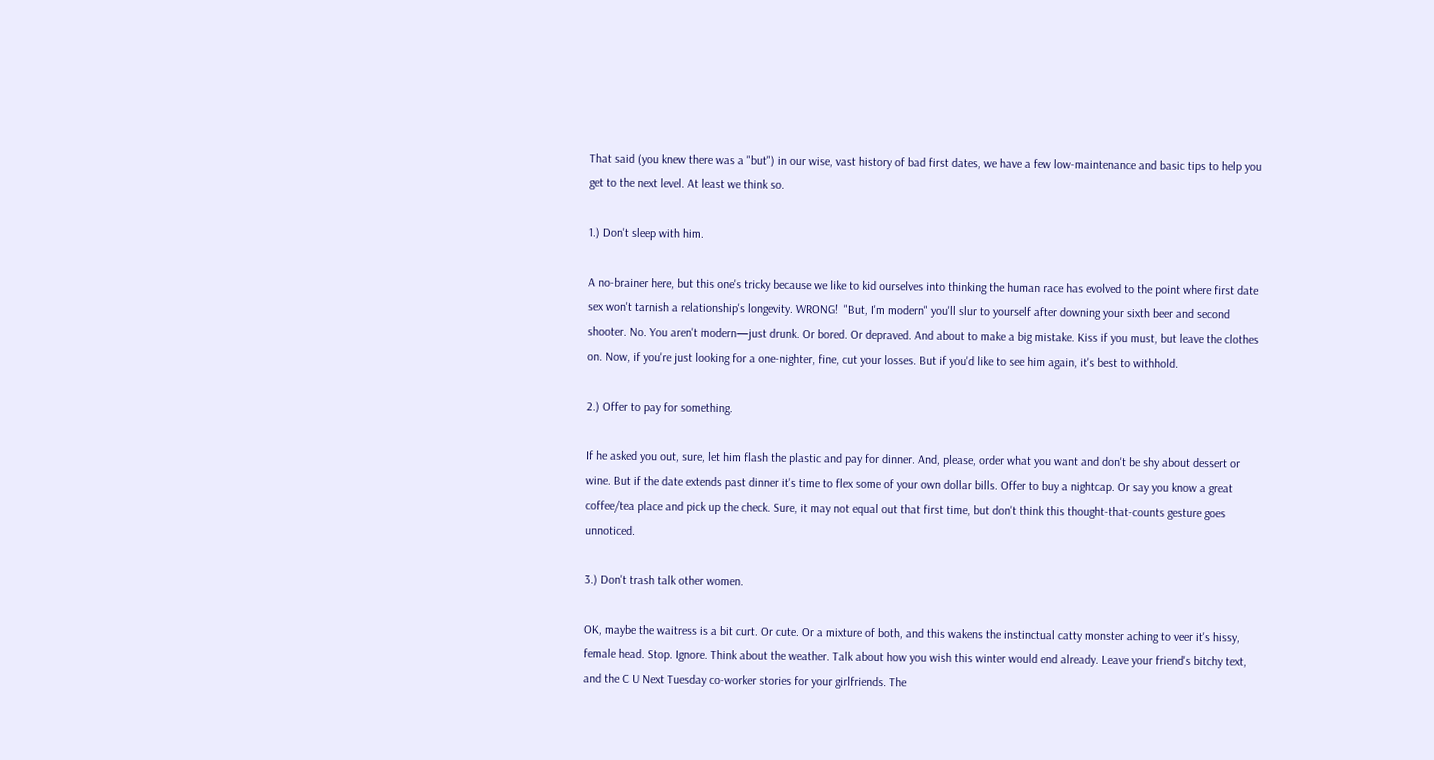That said (you knew there was a "but") in our wise, vast history of bad first dates, we have a few low-maintenance and basic tips to help you get to the next level. At least we think so.

1.) Don't sleep with him.

A no-brainer here, but this one's tricky because we like to kid ourselves into thinking the human race has evolved to the point where first date sex won't tarnish a relationship's longevity. WRONG!  "But, I'm modern" you'll slur to yourself after downing your sixth beer and second shooter. No. You aren't modern—just drunk. Or bored. Or depraved. And about to make a big mistake. Kiss if you must, but leave the clothes on. Now, if you're just looking for a one-nighter, fine, cut your losses. But if you'd like to see him again, it's best to withhold.

2.) Offer to pay for something.

If he asked you out, sure, let him flash the plastic and pay for dinner. And, please, order what you want and don't be shy about dessert or wine. But if the date extends past dinner it's time to flex some of your own dollar bills. Offer to buy a nightcap. Or say you know a great coffee/tea place and pick up the check. Sure, it may not equal out that first time, but don't think this thought-that-counts gesture goes unnoticed.

3.) Don't trash talk other women.

OK, maybe the waitress is a bit curt. Or cute. Or a mixture of both, and this wakens the instinctual catty monster aching to veer it's hissy, female head. Stop. Ignore. Think about the weather. Talk about how you wish this winter would end already. Leave your friend's bitchy text, and the C U Next Tuesday co-worker stories for your girlfriends. The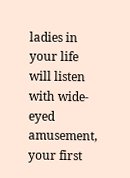ladies in your life will listen with wide-eyed amusement, your first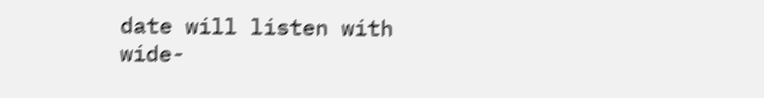date will listen with wide-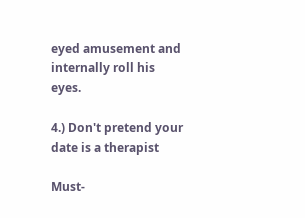eyed amusement and internally roll his eyes.

4.) Don't pretend your date is a therapist

Must-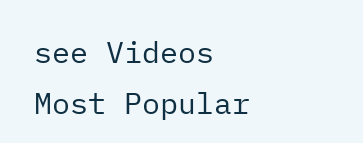see Videos
Most Popular